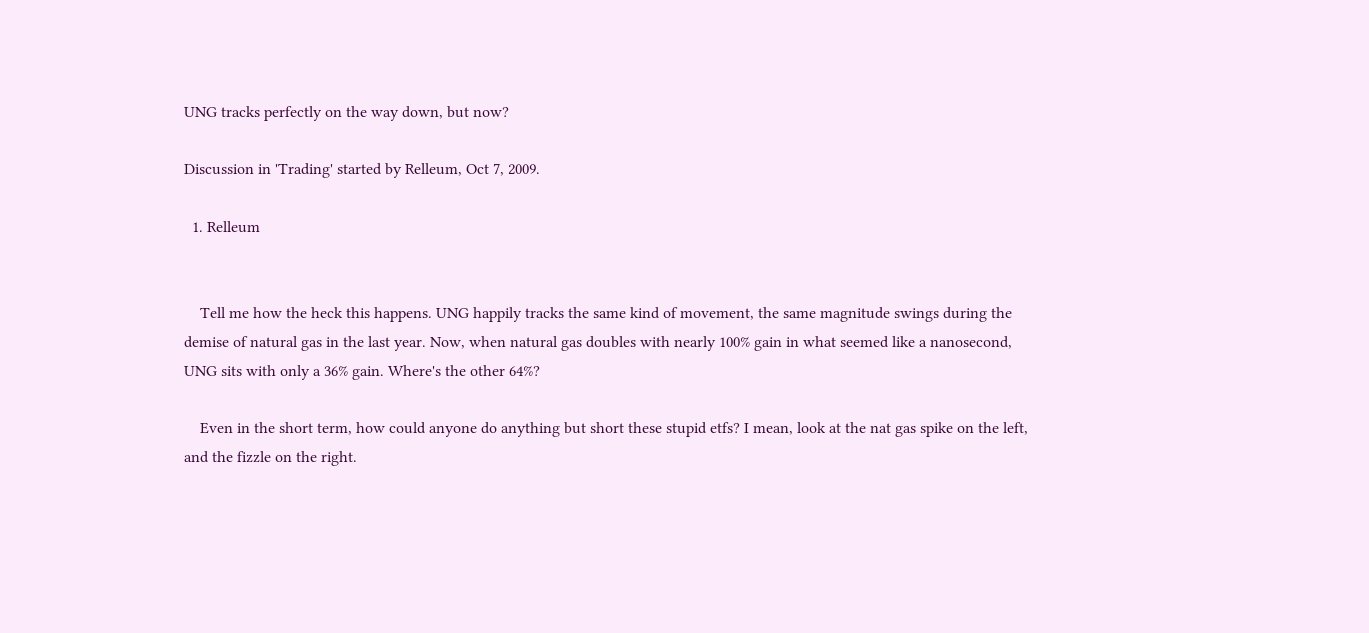UNG tracks perfectly on the way down, but now?

Discussion in 'Trading' started by Relleum, Oct 7, 2009.

  1. Relleum


    Tell me how the heck this happens. UNG happily tracks the same kind of movement, the same magnitude swings during the demise of natural gas in the last year. Now, when natural gas doubles with nearly 100% gain in what seemed like a nanosecond, UNG sits with only a 36% gain. Where's the other 64%?

    Even in the short term, how could anyone do anything but short these stupid etfs? I mean, look at the nat gas spike on the left, and the fizzle on the right.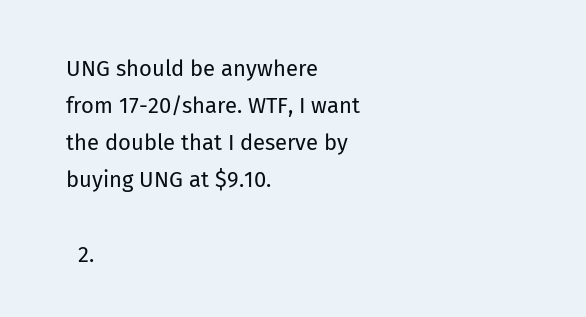UNG should be anywhere from 17-20/share. WTF, I want the double that I deserve by buying UNG at $9.10.

  2.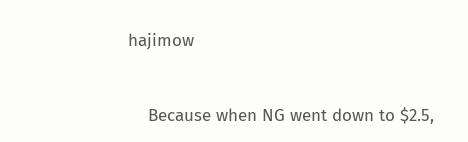hajimow


    Because when NG went down to $2.5,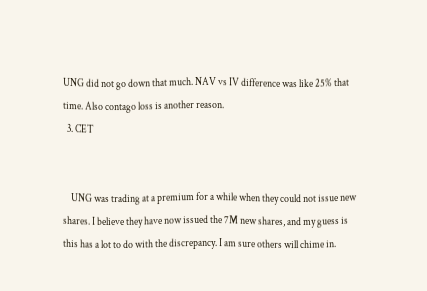UNG did not go down that much. NAV vs IV difference was like 25% that time. Also contago loss is another reason.
  3. CET


    UNG was trading at a premium for a while when they could not issue new shares. I believe they have now issued the 7M new shares, and my guess is this has a lot to do with the discrepancy. I am sure others will chime in.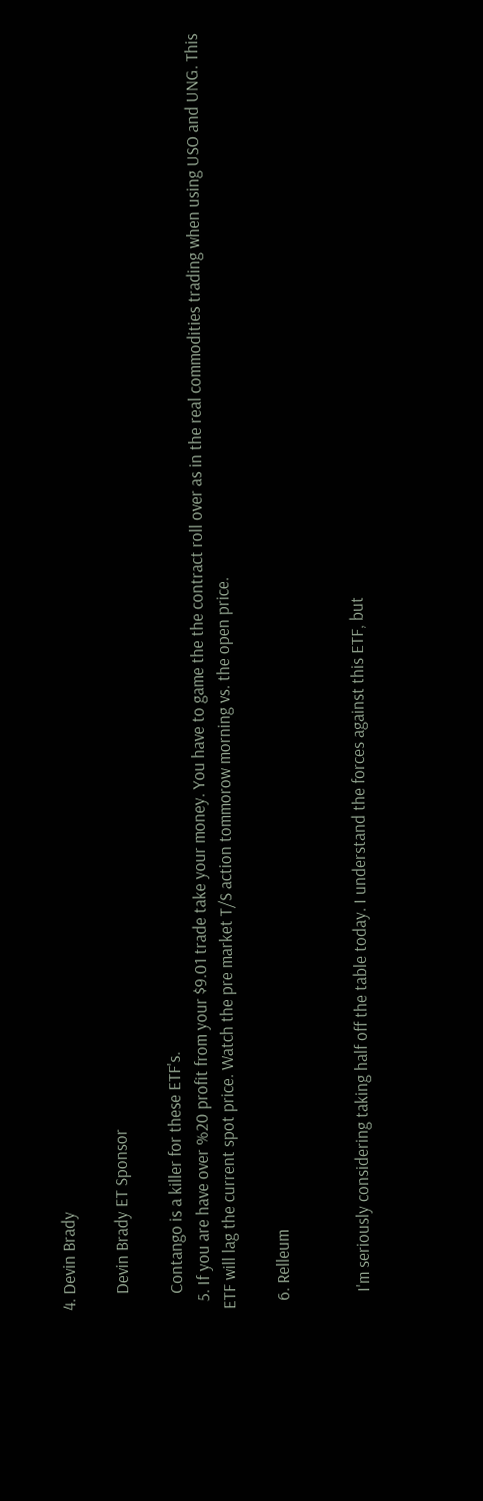4. Devin Brady

    Devin Brady ET Sponsor

    Contango is a killer for these ETF's.
  5. If you are have over %20 profit from your $9.01 trade take your money. You have to game the the contract roll over as in the real commodities trading when using USO and UNG. This ETF will lag the current spot price. Watch the pre market T/S action tommorow morning vs. the open price.

  6. Relleum


    I'm seriously considering taking half off the table today. I understand the forces against this ETF, but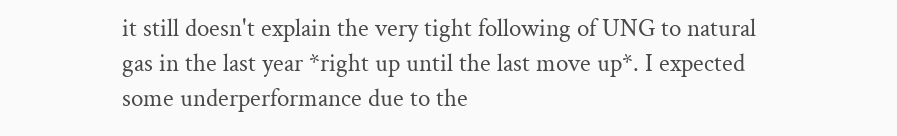it still doesn't explain the very tight following of UNG to natural gas in the last year *right up until the last move up*. I expected some underperformance due to the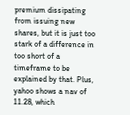premium dissipating from issuing new shares, but it is just too stark of a difference in too short of a timeframe to be explained by that. Plus, yahoo shows a nav of 11.28, which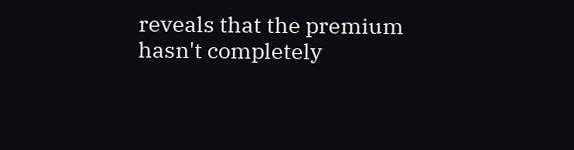reveals that the premium hasn't completely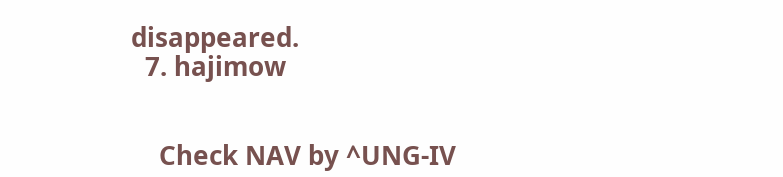disappeared.
  7. hajimow


    Check NAV by ^UNG-IV